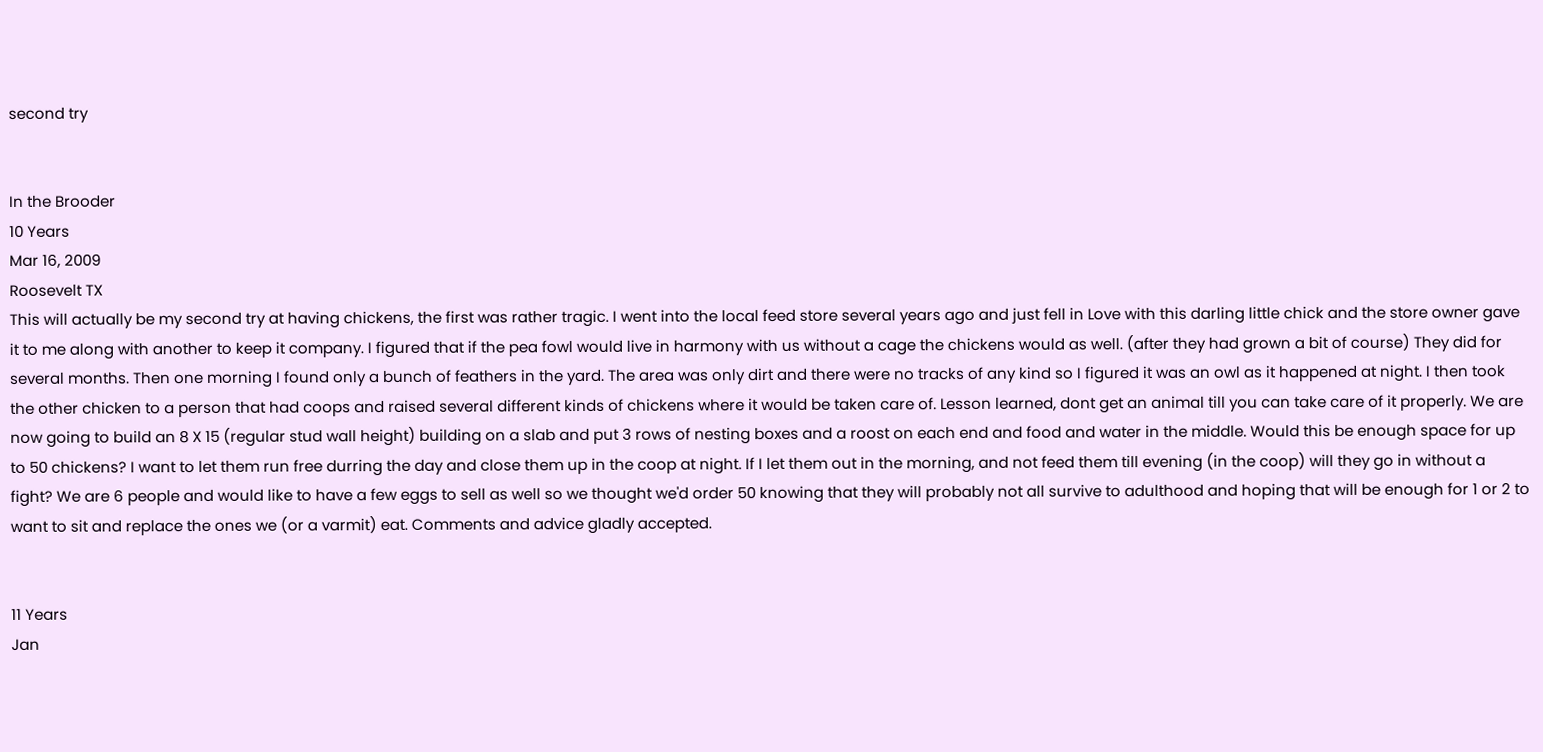second try


In the Brooder
10 Years
Mar 16, 2009
Roosevelt TX
This will actually be my second try at having chickens, the first was rather tragic. I went into the local feed store several years ago and just fell in Love with this darling little chick and the store owner gave it to me along with another to keep it company. I figured that if the pea fowl would live in harmony with us without a cage the chickens would as well. (after they had grown a bit of course) They did for several months. Then one morning I found only a bunch of feathers in the yard. The area was only dirt and there were no tracks of any kind so I figured it was an owl as it happened at night. I then took the other chicken to a person that had coops and raised several different kinds of chickens where it would be taken care of. Lesson learned, dont get an animal till you can take care of it properly. We are now going to build an 8 X 15 (regular stud wall height) building on a slab and put 3 rows of nesting boxes and a roost on each end and food and water in the middle. Would this be enough space for up to 50 chickens? I want to let them run free durring the day and close them up in the coop at night. If I let them out in the morning, and not feed them till evening (in the coop) will they go in without a fight? We are 6 people and would like to have a few eggs to sell as well so we thought we'd order 50 knowing that they will probably not all survive to adulthood and hoping that will be enough for 1 or 2 to want to sit and replace the ones we (or a varmit) eat. Comments and advice gladly accepted.


11 Years
Jan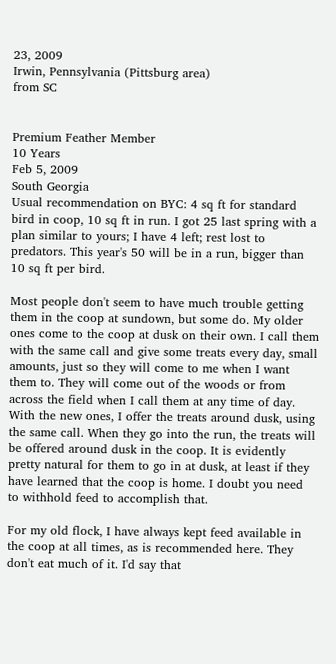23, 2009
Irwin, Pennsylvania (Pittsburg area)
from SC


Premium Feather Member
10 Years
Feb 5, 2009
South Georgia
Usual recommendation on BYC: 4 sq ft for standard bird in coop, 10 sq ft in run. I got 25 last spring with a plan similar to yours; I have 4 left; rest lost to predators. This year's 50 will be in a run, bigger than 10 sq ft per bird.

Most people don't seem to have much trouble getting them in the coop at sundown, but some do. My older ones come to the coop at dusk on their own. I call them with the same call and give some treats every day, small amounts, just so they will come to me when I want them to. They will come out of the woods or from across the field when I call them at any time of day. With the new ones, I offer the treats around dusk, using the same call. When they go into the run, the treats will be offered around dusk in the coop. It is evidently pretty natural for them to go in at dusk, at least if they have learned that the coop is home. I doubt you need to withhold feed to accomplish that.

For my old flock, I have always kept feed available in the coop at all times, as is recommended here. They don't eat much of it. I'd say that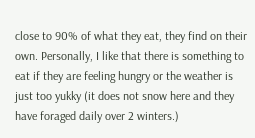close to 90% of what they eat, they find on their own. Personally, I like that there is something to eat if they are feeling hungry or the weather is just too yukky (it does not snow here and they have foraged daily over 2 winters.)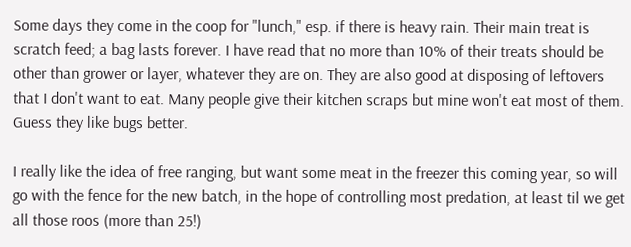Some days they come in the coop for "lunch," esp. if there is heavy rain. Their main treat is scratch feed; a bag lasts forever. I have read that no more than 10% of their treats should be other than grower or layer, whatever they are on. They are also good at disposing of leftovers that I don't want to eat. Many people give their kitchen scraps but mine won't eat most of them. Guess they like bugs better.

I really like the idea of free ranging, but want some meat in the freezer this coming year, so will go with the fence for the new batch, in the hope of controlling most predation, at least til we get all those roos (more than 25!)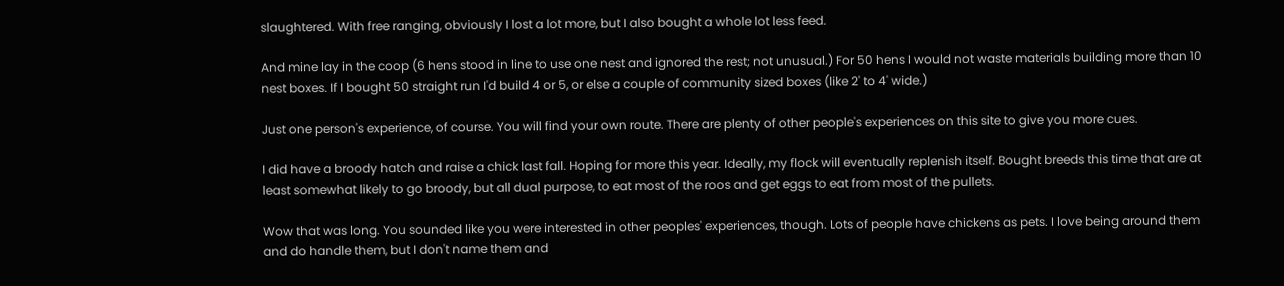slaughtered. With free ranging, obviously I lost a lot more, but I also bought a whole lot less feed.

And mine lay in the coop (6 hens stood in line to use one nest and ignored the rest; not unusual.) For 50 hens I would not waste materials building more than 10 nest boxes. If I bought 50 straight run I'd build 4 or 5, or else a couple of community sized boxes (like 2' to 4' wide.)

Just one person's experience, of course. You will find your own route. There are plenty of other people's experiences on this site to give you more cues.

I did have a broody hatch and raise a chick last fall. Hoping for more this year. Ideally, my flock will eventually replenish itself. Bought breeds this time that are at least somewhat likely to go broody, but all dual purpose, to eat most of the roos and get eggs to eat from most of the pullets.

Wow that was long. You sounded like you were interested in other peoples' experiences, though. Lots of people have chickens as pets. I love being around them and do handle them, but I don't name them and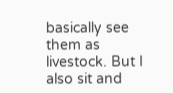basically see them as livestock. But I also sit and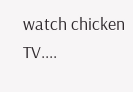watch chicken TV....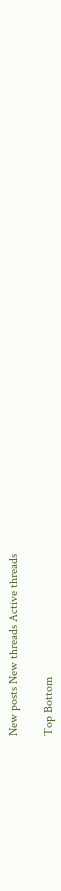New posts New threads Active threads

Top Bottom